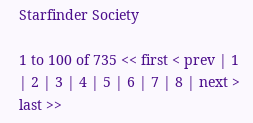Starfinder Society

1 to 100 of 735 << first < prev | 1 | 2 | 3 | 4 | 5 | 6 | 7 | 8 | next > last >>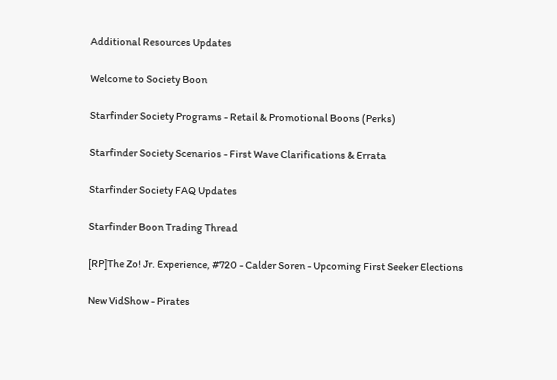Additional Resources Updates

Welcome to Society Boon

Starfinder Society Programs - Retail & Promotional Boons (Perks)

Starfinder Society Scenarios - First Wave Clarifications & Errata

Starfinder Society FAQ Updates

Starfinder Boon Trading Thread

[RP]The Zo! Jr. Experience, #720 - Calder Soren - Upcoming First Seeker Elections

New VidShow - Pirates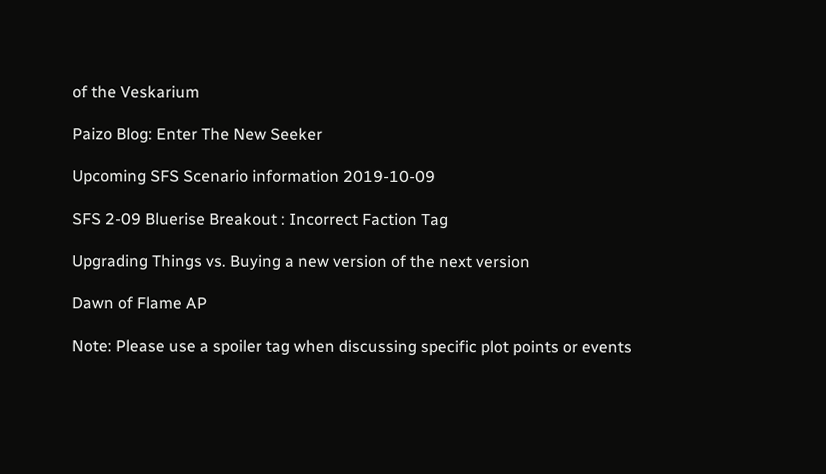of the Veskarium

Paizo Blog: Enter The New Seeker

Upcoming SFS Scenario information 2019-10-09

SFS 2-09 Bluerise Breakout : Incorrect Faction Tag

Upgrading Things vs. Buying a new version of the next version

Dawn of Flame AP

Note: Please use a spoiler tag when discussing specific plot points or events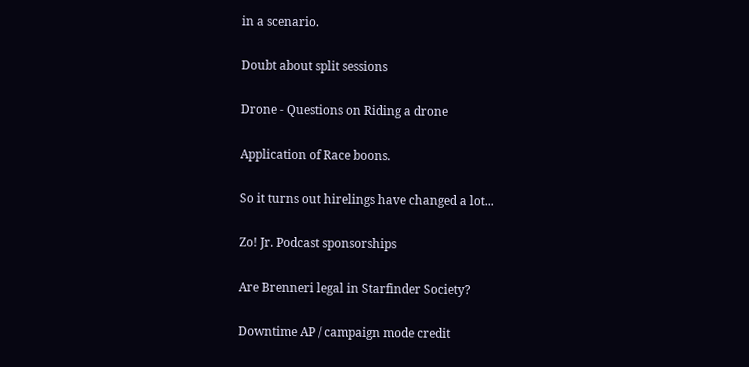in a scenario.

Doubt about split sessions

Drone - Questions on Riding a drone

Application of Race boons.

So it turns out hirelings have changed a lot...

Zo! Jr. Podcast sponsorships

Are Brenneri legal in Starfinder Society?

Downtime AP / campaign mode credit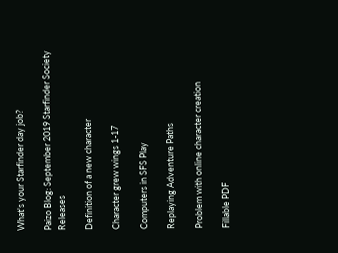What's your Starfinder day job?

Paizo Blog: September 2019 Starfinder Society Releases

Definition of a new character

Character grew wings 1-17

Computers in SFS Play

Replaying Adventure Paths

Problem with online character creation

Fillable PDF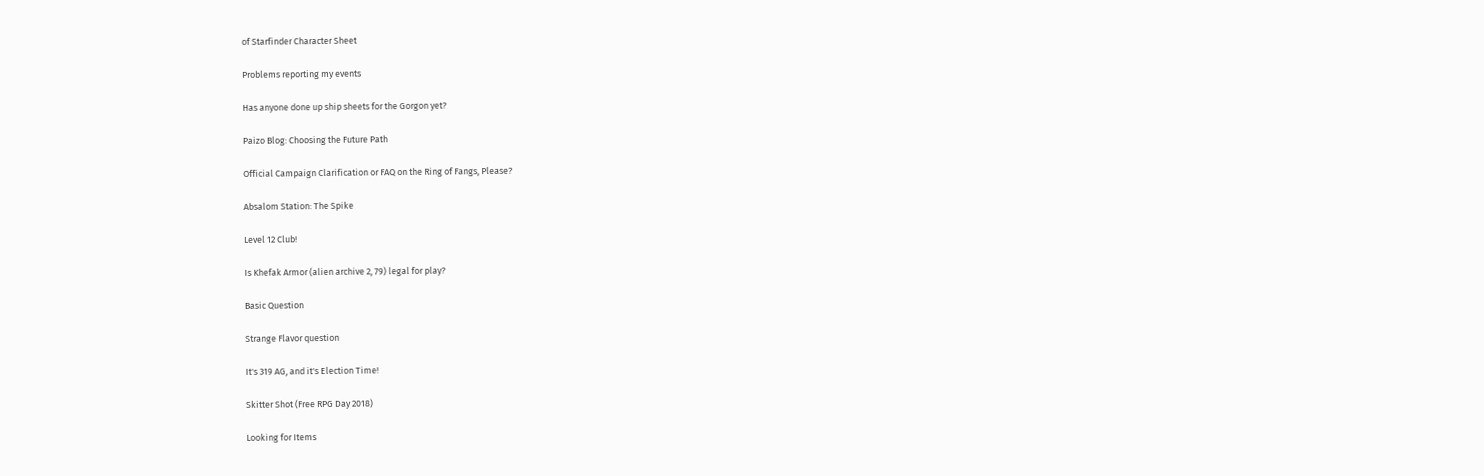of Starfinder Character Sheet

Problems reporting my events

Has anyone done up ship sheets for the Gorgon yet?

Paizo Blog: Choosing the Future Path

Official Campaign Clarification or FAQ on the Ring of Fangs, Please?

Absalom Station: The Spike

Level 12 Club!

Is Khefak Armor (alien archive 2, 79) legal for play?

Basic Question

Strange Flavor question

It's 319 AG, and it's Election Time!

Skitter Shot (Free RPG Day 2018)

Looking for Items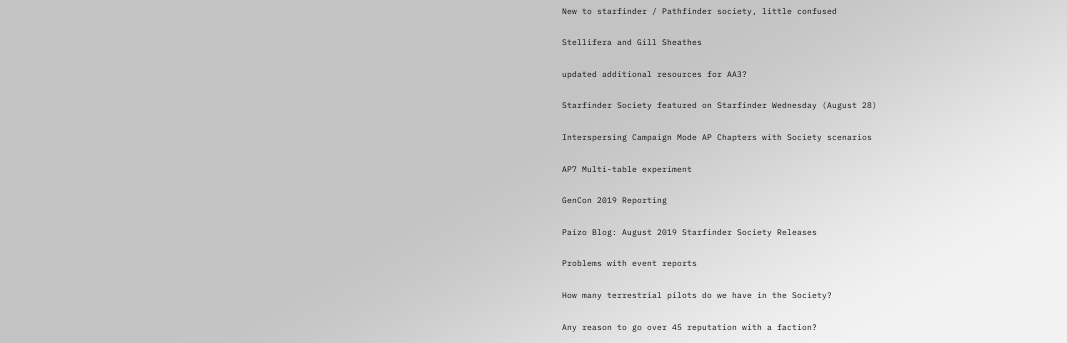New to starfinder / Pathfinder society, little confused

Stellifera and Gill Sheathes

updated additional resources for AA3?

Starfinder Society featured on Starfinder Wednesday (August 28)

Interspersing Campaign Mode AP Chapters with Society scenarios

AP7 Multi-table experiment

GenCon 2019 Reporting

Paizo Blog: August 2019 Starfinder Society Releases

Problems with event reports

How many terrestrial pilots do we have in the Society?

Any reason to go over 45 reputation with a faction?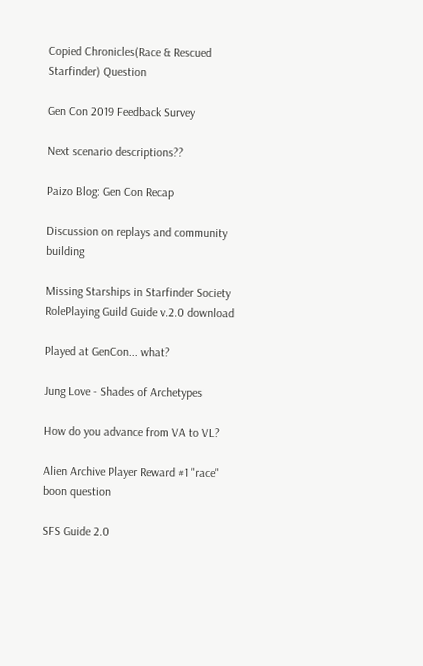Copied Chronicles(Race & Rescued Starfinder) Question

Gen Con 2019 Feedback Survey

Next scenario descriptions??

Paizo Blog: Gen Con Recap

Discussion on replays and community building

Missing Starships in Starfinder Society RolePlaying Guild Guide v.2.0 download

Played at GenCon... what?

Jung Love - Shades of Archetypes

How do you advance from VA to VL?

Alien Archive Player Reward #1 "race" boon question

SFS Guide 2.0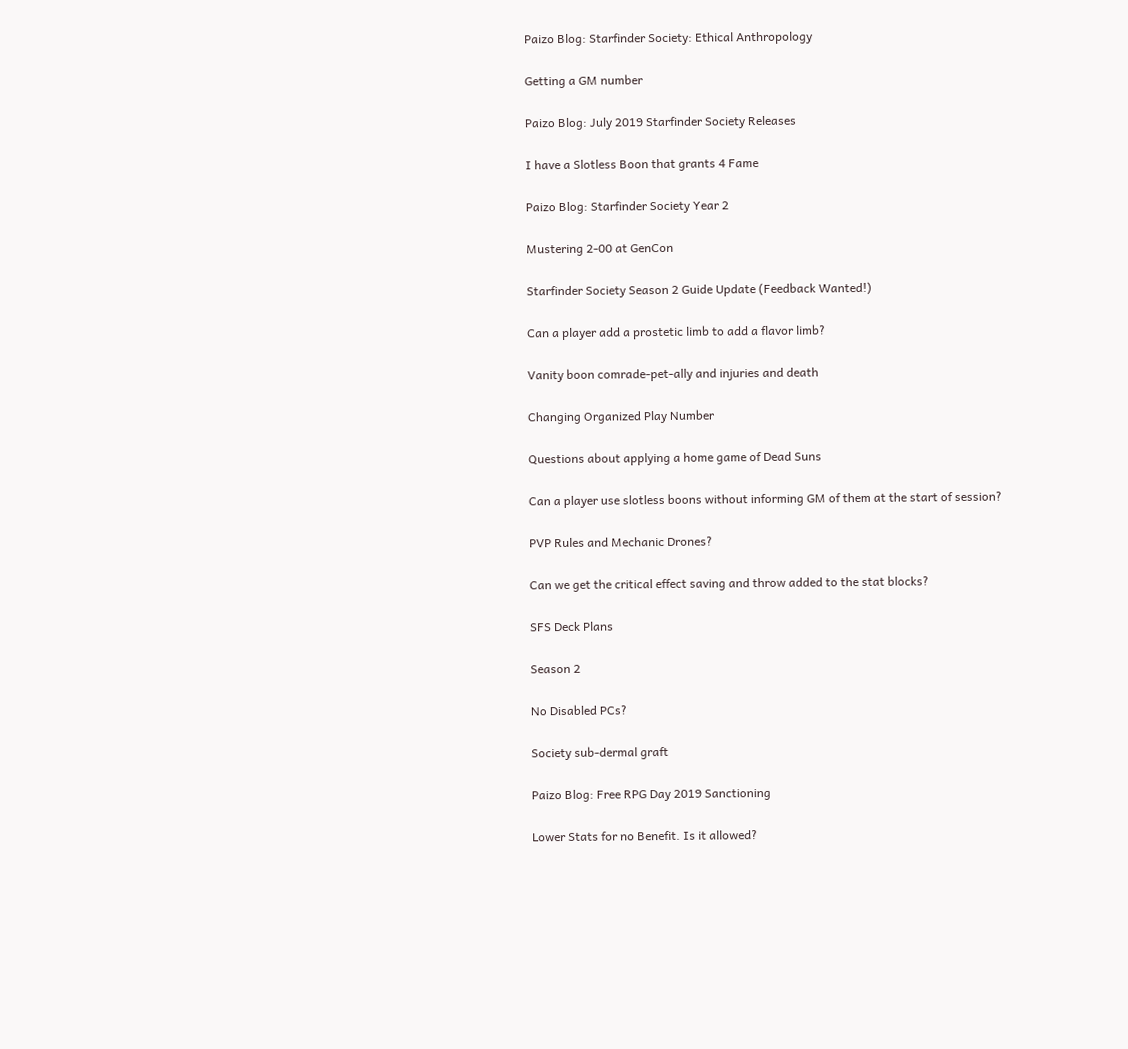Paizo Blog: Starfinder Society: Ethical Anthropology

Getting a GM number

Paizo Blog: July 2019 Starfinder Society Releases

I have a Slotless Boon that grants 4 Fame

Paizo Blog: Starfinder Society Year 2

Mustering 2-00 at GenCon

Starfinder Society Season 2 Guide Update (Feedback Wanted!)

Can a player add a prostetic limb to add a flavor limb?

Vanity boon comrade-pet-ally and injuries and death

Changing Organized Play Number

Questions about applying a home game of Dead Suns

Can a player use slotless boons without informing GM of them at the start of session?

PVP Rules and Mechanic Drones?

Can we get the critical effect saving and throw added to the stat blocks?

SFS Deck Plans

Season 2

No Disabled PCs?

Society sub-dermal graft

Paizo Blog: Free RPG Day 2019 Sanctioning

Lower Stats for no Benefit. Is it allowed?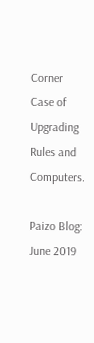Corner Case of Upgrading Rules and Computers.

Paizo Blog: June 2019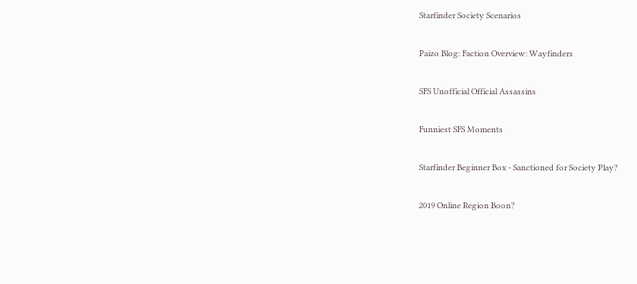Starfinder Society Scenarios

Paizo Blog: Faction Overview: Wayfinders

SFS Unofficial Official Assassins

Funniest SFS Moments

Starfinder Beginner Box - Sanctioned for Society Play?

2019 Online Region Boon?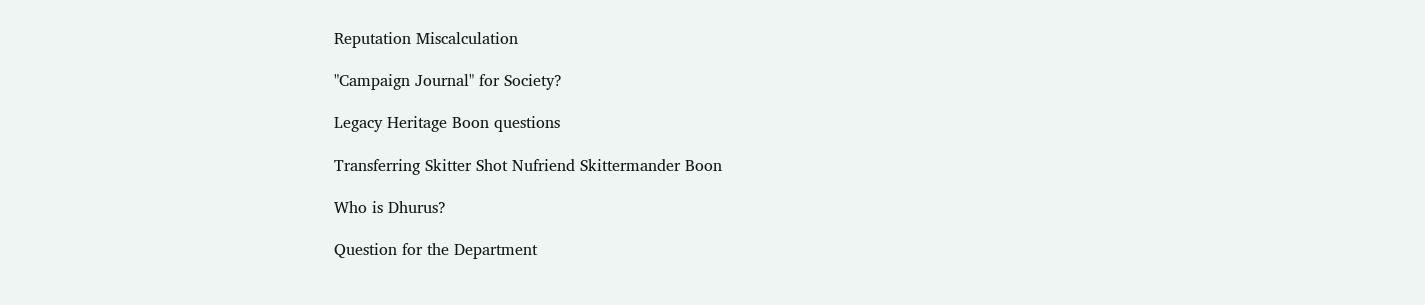Reputation Miscalculation

"Campaign Journal" for Society?

Legacy Heritage Boon questions

Transferring Skitter Shot Nufriend Skittermander Boon

Who is Dhurus?

Question for the Department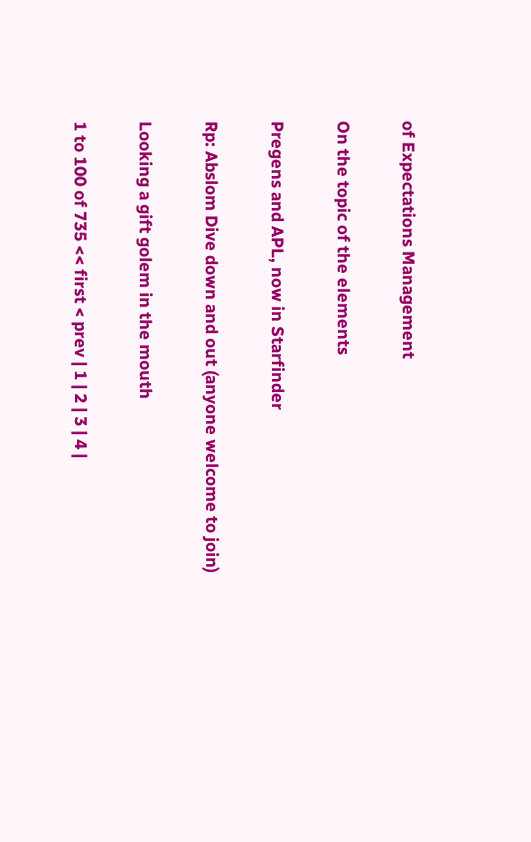of Expectations Management

On the topic of the elements

Pregens and APL, now in Starfinder

Rp: Abslom Dive down and out (anyone welcome to join)

Looking a gift golem in the mouth

1 to 100 of 735 << first < prev | 1 | 2 | 3 | 4 |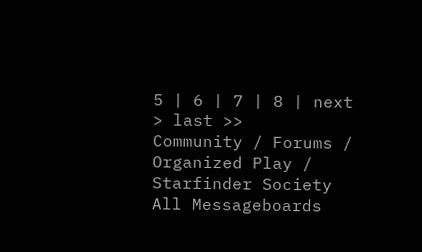5 | 6 | 7 | 8 | next > last >>
Community / Forums / Organized Play / Starfinder Society All Messageboards